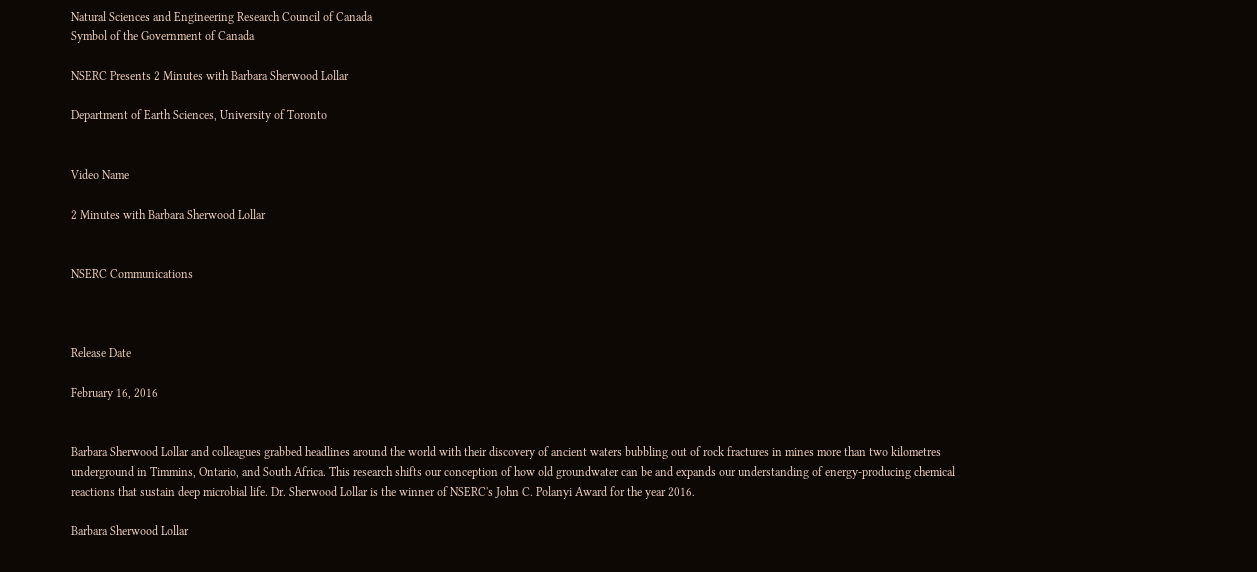Natural Sciences and Engineering Research Council of Canada
Symbol of the Government of Canada

NSERC Presents 2 Minutes with Barbara Sherwood Lollar

Department of Earth Sciences, University of Toronto


Video Name

2 Minutes with Barbara Sherwood Lollar


NSERC Communications



Release Date

February 16, 2016


Barbara Sherwood Lollar and colleagues grabbed headlines around the world with their discovery of ancient waters bubbling out of rock fractures in mines more than two kilometres underground in Timmins, Ontario, and South Africa. This research shifts our conception of how old groundwater can be and expands our understanding of energy-producing chemical reactions that sustain deep microbial life. Dr. Sherwood Lollar is the winner of NSERC's John C. Polanyi Award for the year 2016.

Barbara Sherwood Lollar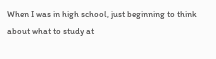When I was in high school, just beginning to think about what to study at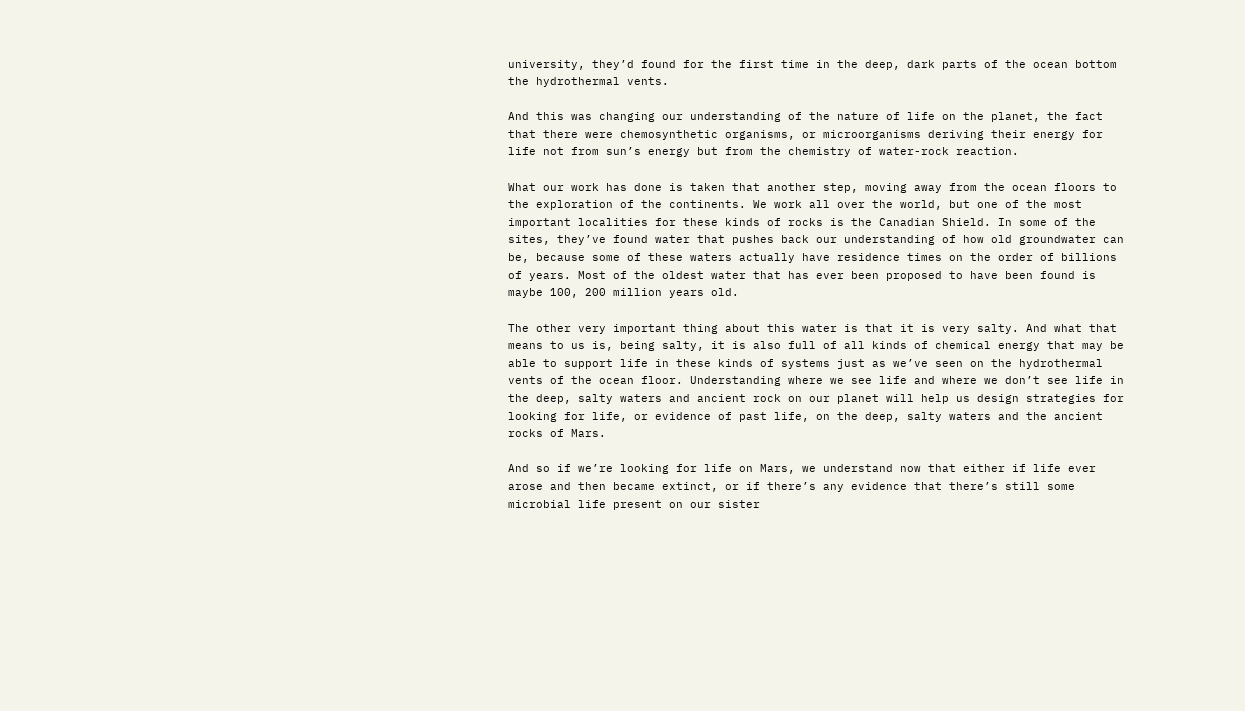university, they’d found for the first time in the deep, dark parts of the ocean bottom the hydrothermal vents.

And this was changing our understanding of the nature of life on the planet, the fact that there were chemosynthetic organisms, or microorganisms deriving their energy for life not from sun’s energy but from the chemistry of water-rock reaction.

What our work has done is taken that another step, moving away from the ocean floors to the exploration of the continents. We work all over the world, but one of the most important localities for these kinds of rocks is the Canadian Shield. In some of the sites, they’ve found water that pushes back our understanding of how old groundwater can be, because some of these waters actually have residence times on the order of billions of years. Most of the oldest water that has ever been proposed to have been found is maybe 100, 200 million years old.

The other very important thing about this water is that it is very salty. And what that means to us is, being salty, it is also full of all kinds of chemical energy that may be able to support life in these kinds of systems just as we’ve seen on the hydrothermal vents of the ocean floor. Understanding where we see life and where we don’t see life in the deep, salty waters and ancient rock on our planet will help us design strategies for looking for life, or evidence of past life, on the deep, salty waters and the ancient rocks of Mars.

And so if we’re looking for life on Mars, we understand now that either if life ever arose and then became extinct, or if there’s any evidence that there’s still some microbial life present on our sister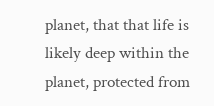planet, that that life is likely deep within the planet, protected from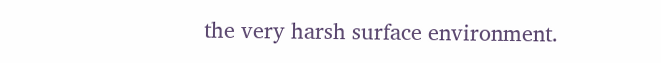the very harsh surface environment.